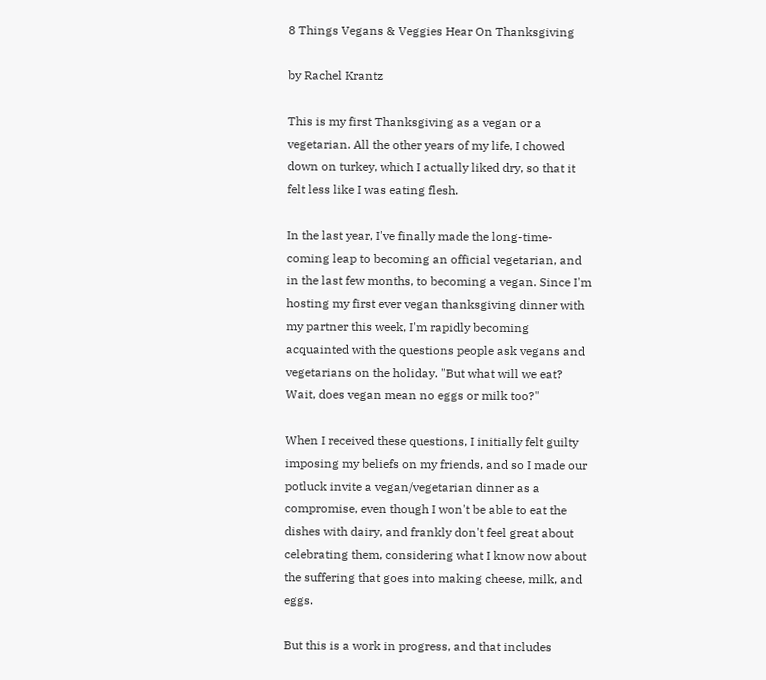8 Things Vegans & Veggies Hear On Thanksgiving

by Rachel Krantz

This is my first Thanksgiving as a vegan or a vegetarian. All the other years of my life, I chowed down on turkey, which I actually liked dry, so that it felt less like I was eating flesh.

In the last year, I've finally made the long-time-coming leap to becoming an official vegetarian, and in the last few months, to becoming a vegan. Since I'm hosting my first ever vegan thanksgiving dinner with my partner this week, I'm rapidly becoming acquainted with the questions people ask vegans and vegetarians on the holiday. "But what will we eat? Wait, does vegan mean no eggs or milk too?"

When I received these questions, I initially felt guilty imposing my beliefs on my friends, and so I made our potluck invite a vegan/vegetarian dinner as a compromise, even though I won't be able to eat the dishes with dairy, and frankly don't feel great about celebrating them, considering what I know now about the suffering that goes into making cheese, milk, and eggs.

But this is a work in progress, and that includes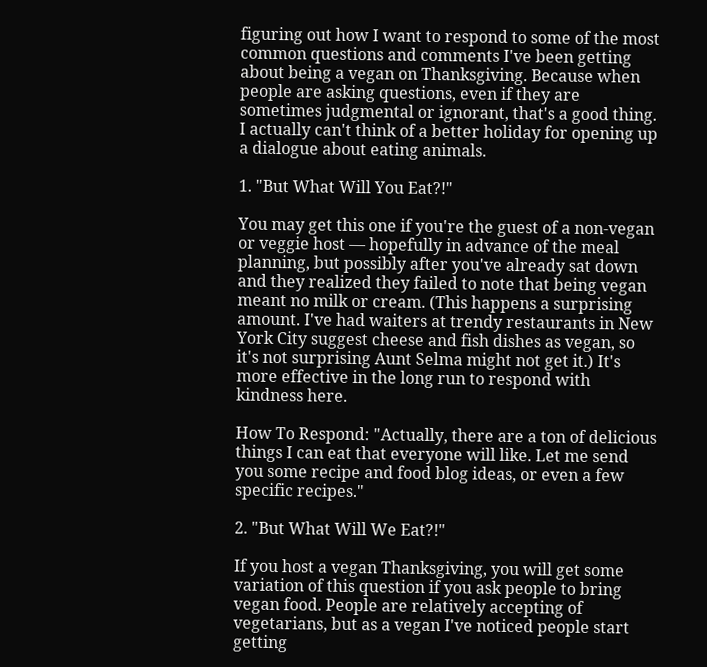figuring out how I want to respond to some of the most common questions and comments I've been getting about being a vegan on Thanksgiving. Because when people are asking questions, even if they are sometimes judgmental or ignorant, that's a good thing. I actually can't think of a better holiday for opening up a dialogue about eating animals.

1. "But What Will You Eat?!"

You may get this one if you're the guest of a non-vegan or veggie host — hopefully in advance of the meal planning, but possibly after you've already sat down and they realized they failed to note that being vegan meant no milk or cream. (This happens a surprising amount. I've had waiters at trendy restaurants in New York City suggest cheese and fish dishes as vegan, so it's not surprising Aunt Selma might not get it.) It's more effective in the long run to respond with kindness here.

How To Respond: "Actually, there are a ton of delicious things I can eat that everyone will like. Let me send you some recipe and food blog ideas, or even a few specific recipes."

2. "But What Will We Eat?!"

If you host a vegan Thanksgiving, you will get some variation of this question if you ask people to bring vegan food. People are relatively accepting of vegetarians, but as a vegan I've noticed people start getting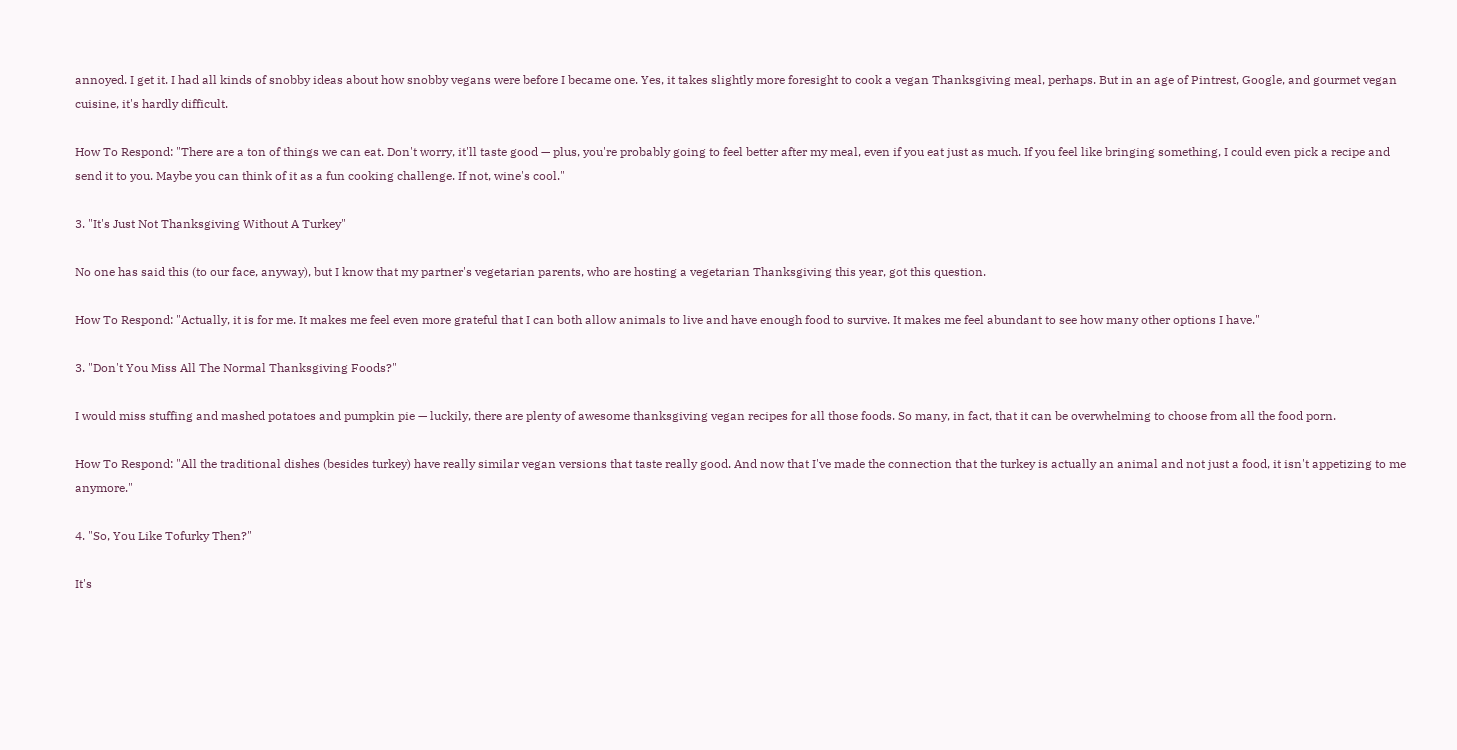annoyed. I get it. I had all kinds of snobby ideas about how snobby vegans were before I became one. Yes, it takes slightly more foresight to cook a vegan Thanksgiving meal, perhaps. But in an age of Pintrest, Google, and gourmet vegan cuisine, it's hardly difficult.

How To Respond: "There are a ton of things we can eat. Don't worry, it'll taste good — plus, you're probably going to feel better after my meal, even if you eat just as much. If you feel like bringing something, I could even pick a recipe and send it to you. Maybe you can think of it as a fun cooking challenge. If not, wine's cool."

3. "It's Just Not Thanksgiving Without A Turkey"

No one has said this (to our face, anyway), but I know that my partner's vegetarian parents, who are hosting a vegetarian Thanksgiving this year, got this question.

How To Respond: "Actually, it is for me. It makes me feel even more grateful that I can both allow animals to live and have enough food to survive. It makes me feel abundant to see how many other options I have."

3. "Don't You Miss All The Normal Thanksgiving Foods?"

I would miss stuffing and mashed potatoes and pumpkin pie — luckily, there are plenty of awesome thanksgiving vegan recipes for all those foods. So many, in fact, that it can be overwhelming to choose from all the food porn.

How To Respond: "All the traditional dishes (besides turkey) have really similar vegan versions that taste really good. And now that I've made the connection that the turkey is actually an animal and not just a food, it isn't appetizing to me anymore."

4. "So, You Like Tofurky Then?"

It's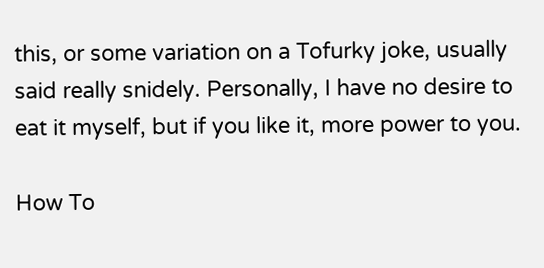this, or some variation on a Tofurky joke, usually said really snidely. Personally, I have no desire to eat it myself, but if you like it, more power to you.

How To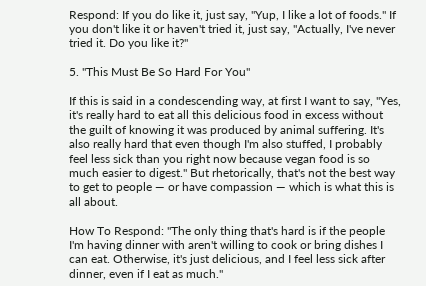Respond: If you do like it, just say, "Yup, I like a lot of foods." If you don't like it or haven't tried it, just say, "Actually, I've never tried it. Do you like it?"

5. "This Must Be So Hard For You"

If this is said in a condescending way, at first I want to say, "Yes, it's really hard to eat all this delicious food in excess without the guilt of knowing it was produced by animal suffering. It's also really hard that even though I'm also stuffed, I probably feel less sick than you right now because vegan food is so much easier to digest." But rhetorically, that's not the best way to get to people — or have compassion — which is what this is all about.

How To Respond: "The only thing that's hard is if the people I'm having dinner with aren't willing to cook or bring dishes I can eat. Otherwise, it's just delicious, and I feel less sick after dinner, even if I eat as much."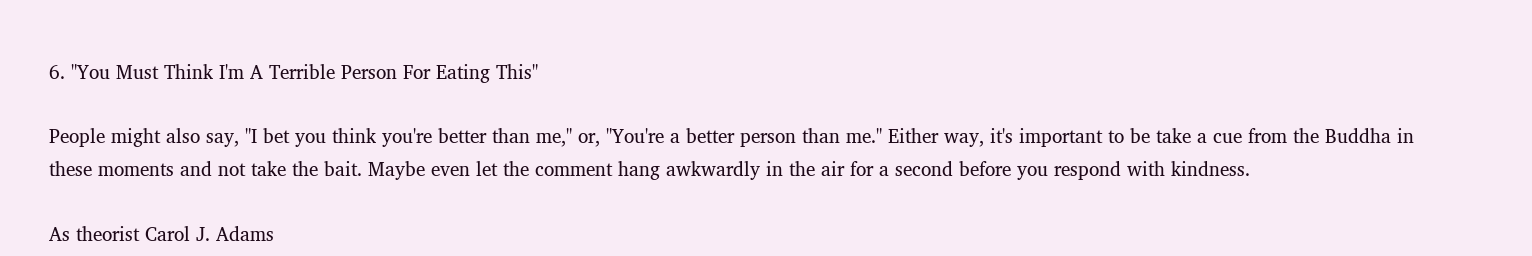6. "You Must Think I'm A Terrible Person For Eating This"

People might also say, "I bet you think you're better than me," or, "You're a better person than me." Either way, it's important to be take a cue from the Buddha in these moments and not take the bait. Maybe even let the comment hang awkwardly in the air for a second before you respond with kindness.

As theorist Carol J. Adams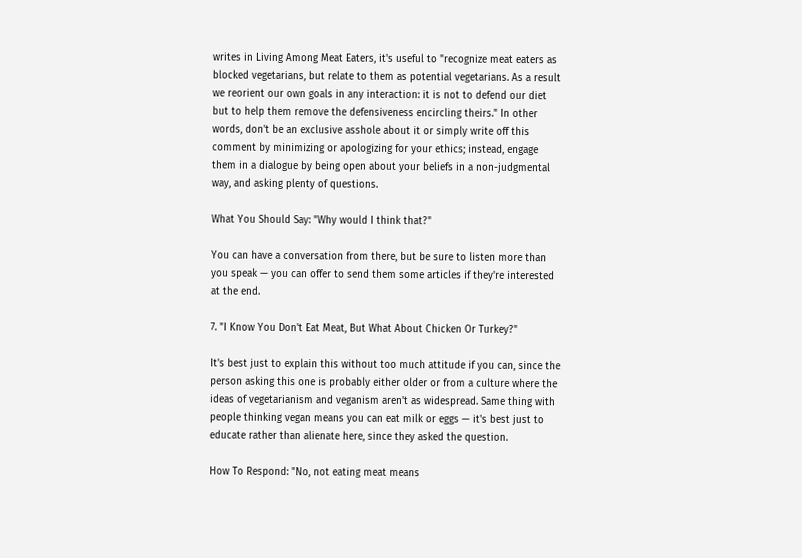writes in Living Among Meat Eaters, it's useful to "recognize meat eaters as blocked vegetarians, but relate to them as potential vegetarians. As a result we reorient our own goals in any interaction: it is not to defend our diet but to help them remove the defensiveness encircling theirs." In other words, don't be an exclusive asshole about it or simply write off this comment by minimizing or apologizing for your ethics; instead, engage them in a dialogue by being open about your beliefs in a non-judgmental way, and asking plenty of questions.

What You Should Say: "Why would I think that?"

You can have a conversation from there, but be sure to listen more than you speak — you can offer to send them some articles if they're interested at the end.

7. "I Know You Don't Eat Meat, But What About Chicken Or Turkey?"

It's best just to explain this without too much attitude if you can, since the person asking this one is probably either older or from a culture where the ideas of vegetarianism and veganism aren't as widespread. Same thing with people thinking vegan means you can eat milk or eggs — it's best just to educate rather than alienate here, since they asked the question.

How To Respond: "No, not eating meat means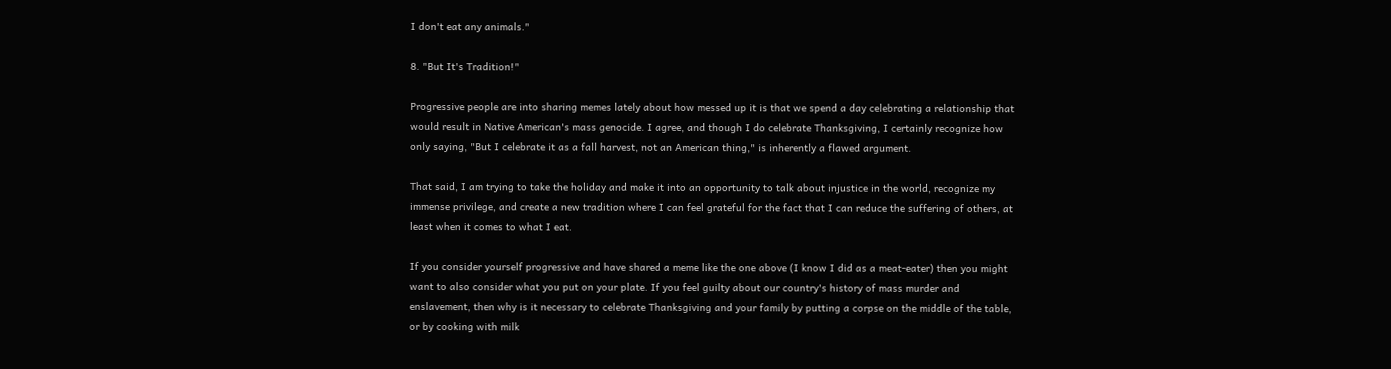I don't eat any animals."

8. "But It's Tradition!"

Progressive people are into sharing memes lately about how messed up it is that we spend a day celebrating a relationship that would result in Native American's mass genocide. I agree, and though I do celebrate Thanksgiving, I certainly recognize how only saying, "But I celebrate it as a fall harvest, not an American thing," is inherently a flawed argument.

That said, I am trying to take the holiday and make it into an opportunity to talk about injustice in the world, recognize my immense privilege, and create a new tradition where I can feel grateful for the fact that I can reduce the suffering of others, at least when it comes to what I eat.

If you consider yourself progressive and have shared a meme like the one above (I know I did as a meat-eater) then you might want to also consider what you put on your plate. If you feel guilty about our country's history of mass murder and enslavement, then why is it necessary to celebrate Thanksgiving and your family by putting a corpse on the middle of the table, or by cooking with milk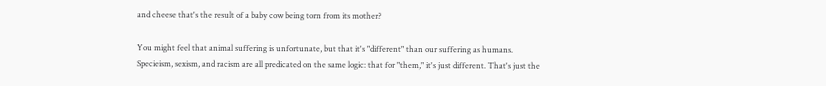and cheese that's the result of a baby cow being torn from its mother?

You might feel that animal suffering is unfortunate, but that it's "different" than our suffering as humans. Specieism, sexism, and racism are all predicated on the same logic: that for "them," it's just different. That's just the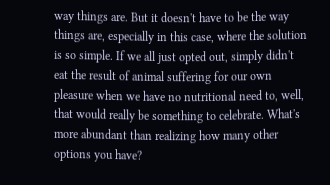way things are. But it doesn't have to be the way things are, especially in this case, where the solution is so simple. If we all just opted out, simply didn't eat the result of animal suffering for our own pleasure when we have no nutritional need to, well, that would really be something to celebrate. What's more abundant than realizing how many other options you have?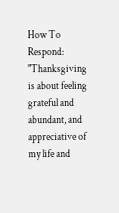How To Respond: "Thanksgiving is about feeling grateful and abundant, and appreciative of my life and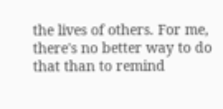the lives of others. For me, there's no better way to do that than to remind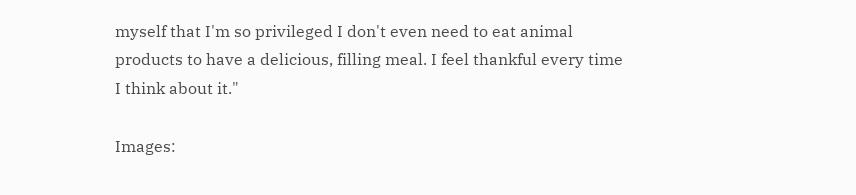myself that I'm so privileged I don't even need to eat animal products to have a delicious, filling meal. I feel thankful every time I think about it."

Images: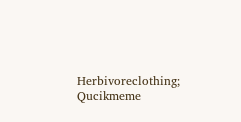Herbivoreclothing; Qucikmeme